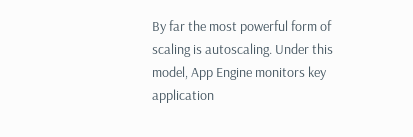By far the most powerful form of scaling is autoscaling. Under this model, App Engine monitors key application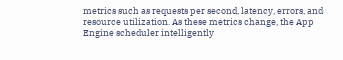metrics such as requests per second, latency, errors, and resource utilization. As these metrics change, the App Engine scheduler intelligently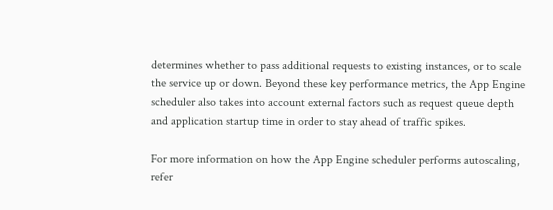determines whether to pass additional requests to existing instances, or to scale the service up or down. Beyond these key performance metrics, the App Engine scheduler also takes into account external factors such as request queue depth and application startup time in order to stay ahead of traffic spikes.

For more information on how the App Engine scheduler performs autoscaling, refer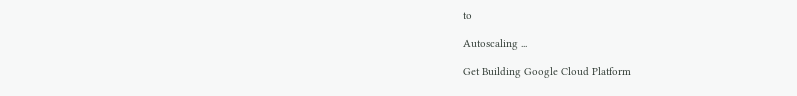to

Autoscaling ...

Get Building Google Cloud Platform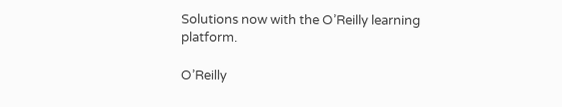Solutions now with the O’Reilly learning platform.

O’Reilly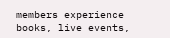members experience books, live events,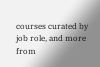courses curated by job role, and more from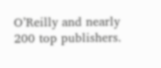O’Reilly and nearly 200 top publishers.